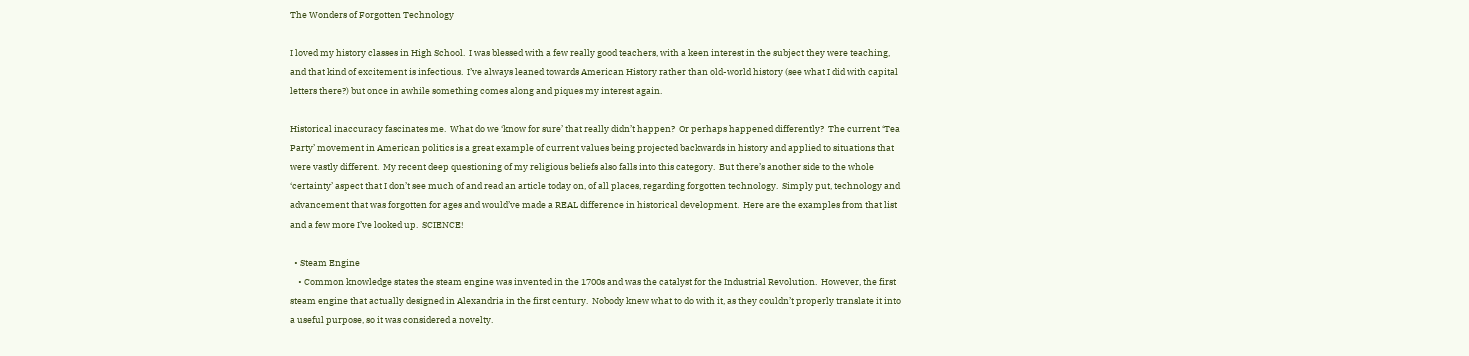The Wonders of Forgotten Technology

I loved my history classes in High School.  I was blessed with a few really good teachers, with a keen interest in the subject they were teaching, and that kind of excitement is infectious.  I’ve always leaned towards American History rather than old-world history (see what I did with capital letters there?) but once in awhile something comes along and piques my interest again.

Historical inaccuracy fascinates me.  What do we ‘know for sure’ that really didn’t happen?  Or perhaps happened differently?  The current ‘Tea Party’ movement in American politics is a great example of current values being projected backwards in history and applied to situations that were vastly different.  My recent deep questioning of my religious beliefs also falls into this category.  But there’s another side to the whole ‘certainty’ aspect that I don’t see much of and read an article today on, of all places, regarding forgotten technology.  Simply put, technology and advancement that was forgotten for ages and would’ve made a REAL difference in historical development.  Here are the examples from that list and a few more I’ve looked up.  SCIENCE!

  • Steam Engine
    • Common knowledge states the steam engine was invented in the 1700s and was the catalyst for the Industrial Revolution.  However, the first steam engine that actually designed in Alexandria in the first century.  Nobody knew what to do with it, as they couldn’t properly translate it into a useful purpose, so it was considered a novelty.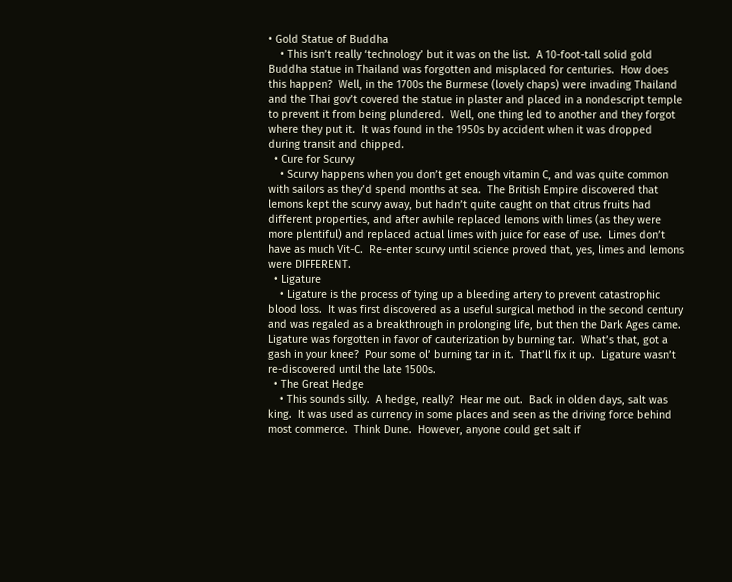• Gold Statue of Buddha
    • This isn’t really ‘technology’ but it was on the list.  A 10-foot-tall solid gold Buddha statue in Thailand was forgotten and misplaced for centuries.  How does this happen?  Well, in the 1700s the Burmese (lovely chaps) were invading Thailand and the Thai gov’t covered the statue in plaster and placed in a nondescript temple to prevent it from being plundered.  Well, one thing led to another and they forgot where they put it.  It was found in the 1950s by accident when it was dropped during transit and chipped.
  • Cure for Scurvy
    • Scurvy happens when you don’t get enough vitamin C, and was quite common with sailors as they’d spend months at sea.  The British Empire discovered that lemons kept the scurvy away, but hadn’t quite caught on that citrus fruits had different properties, and after awhile replaced lemons with limes (as they were more plentiful) and replaced actual limes with juice for ease of use.  Limes don’t have as much Vit-C.  Re-enter scurvy until science proved that, yes, limes and lemons were DIFFERENT.
  • Ligature
    • Ligature is the process of tying up a bleeding artery to prevent catastrophic blood loss.  It was first discovered as a useful surgical method in the second century and was regaled as a breakthrough in prolonging life, but then the Dark Ages came.  Ligature was forgotten in favor of cauterization by burning tar.  What’s that, got a gash in your knee?  Pour some ol’ burning tar in it.  That’ll fix it up.  Ligature wasn’t re-discovered until the late 1500s.
  • The Great Hedge
    • This sounds silly.  A hedge, really?  Hear me out.  Back in olden days, salt was king.  It was used as currency in some places and seen as the driving force behind most commerce.  Think Dune.  However, anyone could get salt if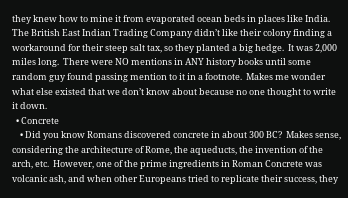they knew how to mine it from evaporated ocean beds in places like India.  The British East Indian Trading Company didn’t like their colony finding a workaround for their steep salt tax, so they planted a big hedge.  It was 2,000 miles long.  There were NO mentions in ANY history books until some random guy found passing mention to it in a footnote.  Makes me wonder what else existed that we don’t know about because no one thought to write it down.
  • Concrete
    • Did you know Romans discovered concrete in about 300 BC?  Makes sense, considering the architecture of Rome, the aqueducts, the invention of the arch, etc.  However, one of the prime ingredients in Roman Concrete was volcanic ash, and when other Europeans tried to replicate their success, they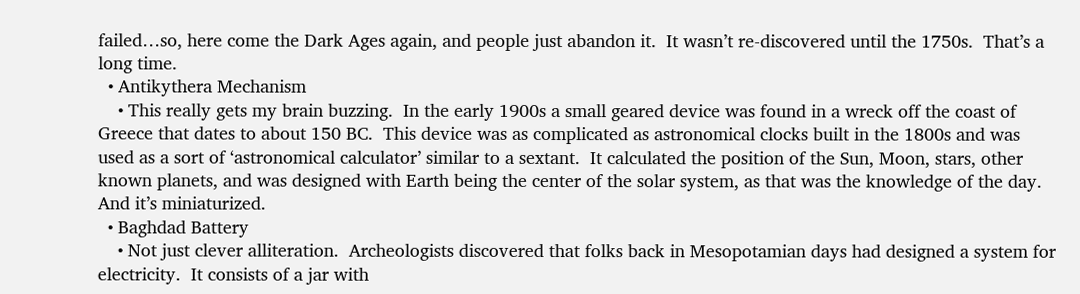failed…so, here come the Dark Ages again, and people just abandon it.  It wasn’t re-discovered until the 1750s.  That’s a long time.
  • Antikythera Mechanism
    • This really gets my brain buzzing.  In the early 1900s a small geared device was found in a wreck off the coast of Greece that dates to about 150 BC.  This device was as complicated as astronomical clocks built in the 1800s and was used as a sort of ‘astronomical calculator’ similar to a sextant.  It calculated the position of the Sun, Moon, stars, other known planets, and was designed with Earth being the center of the solar system, as that was the knowledge of the day.  And it’s miniaturized.
  • Baghdad Battery
    • Not just clever alliteration.  Archeologists discovered that folks back in Mesopotamian days had designed a system for electricity.  It consists of a jar with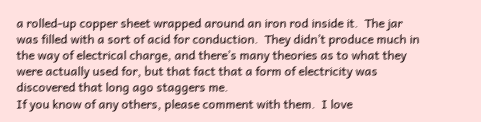a rolled-up copper sheet wrapped around an iron rod inside it.  The jar was filled with a sort of acid for conduction.  They didn’t produce much in the way of electrical charge, and there’s many theories as to what they were actually used for, but that fact that a form of electricity was discovered that long ago staggers me.
If you know of any others, please comment with them.  I love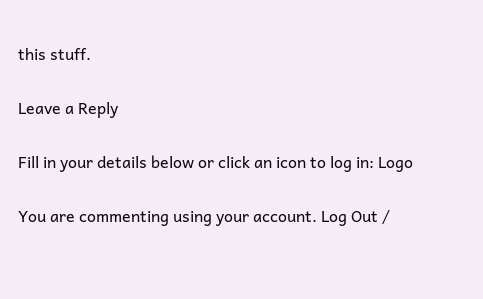this stuff.

Leave a Reply

Fill in your details below or click an icon to log in: Logo

You are commenting using your account. Log Out /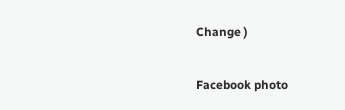Change )

Facebook photo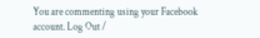You are commenting using your Facebook account. Log Out /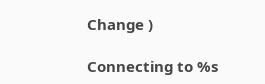Change )

Connecting to %s